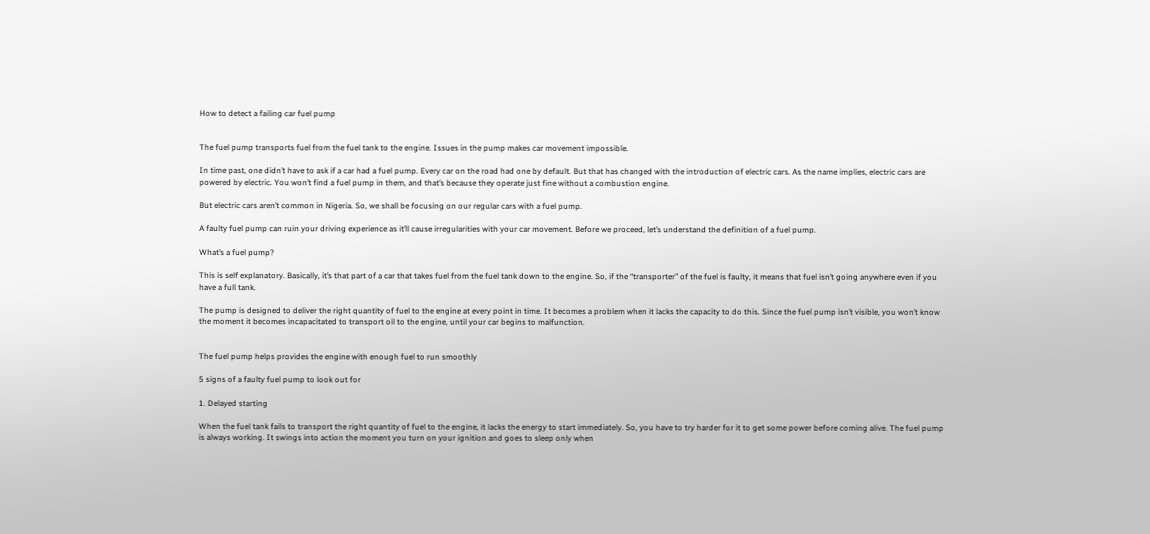How to detect a failing car fuel pump


The fuel pump transports fuel from the fuel tank to the engine. Issues in the pump makes car movement impossible.

In time past, one didn’t have to ask if a car had a fuel pump. Every car on the road had one by default. But that has changed with the introduction of electric cars. As the name implies, electric cars are powered by electric. You won’t find a fuel pump in them, and that’s because they operate just fine without a combustion engine.

But electric cars aren’t common in Nigeria. So, we shall be focusing on our regular cars with a fuel pump.

A faulty fuel pump can ruin your driving experience as it’ll cause irregularities with your car movement. Before we proceed, let’s understand the definition of a fuel pump.

What’s a fuel pump?

This is self explanatory. Basically, it’s that part of a car that takes fuel from the fuel tank down to the engine. So, if the “transporter” of the fuel is faulty, it means that fuel isn’t going anywhere even if you have a full tank.

The pump is designed to deliver the right quantity of fuel to the engine at every point in time. It becomes a problem when it lacks the capacity to do this. Since the fuel pump isn’t visible, you won’t know the moment it becomes incapacitated to transport oil to the engine, until your car begins to malfunction.


The fuel pump helps provides the engine with enough fuel to run smoothly

5 signs of a faulty fuel pump to look out for

1. Delayed starting

When the fuel tank fails to transport the right quantity of fuel to the engine, it lacks the energy to start immediately. So, you have to try harder for it to get some power before coming alive. The fuel pump is always working. It swings into action the moment you turn on your ignition and goes to sleep only when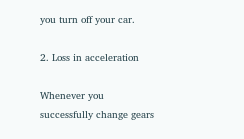you turn off your car.

2. Loss in acceleration

Whenever you successfully change gears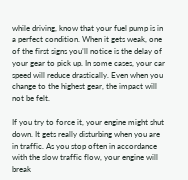while driving, know that your fuel pump is in a perfect condition. When it gets weak, one of the first signs you’ll notice is the delay of your gear to pick up. In some cases, your car speed will reduce drastically. Even when you change to the highest gear, the impact will not be felt.

If you try to force it, your engine might shut down. It gets really disturbing when you are in traffic. As you stop often in accordance with the slow traffic flow, your engine will break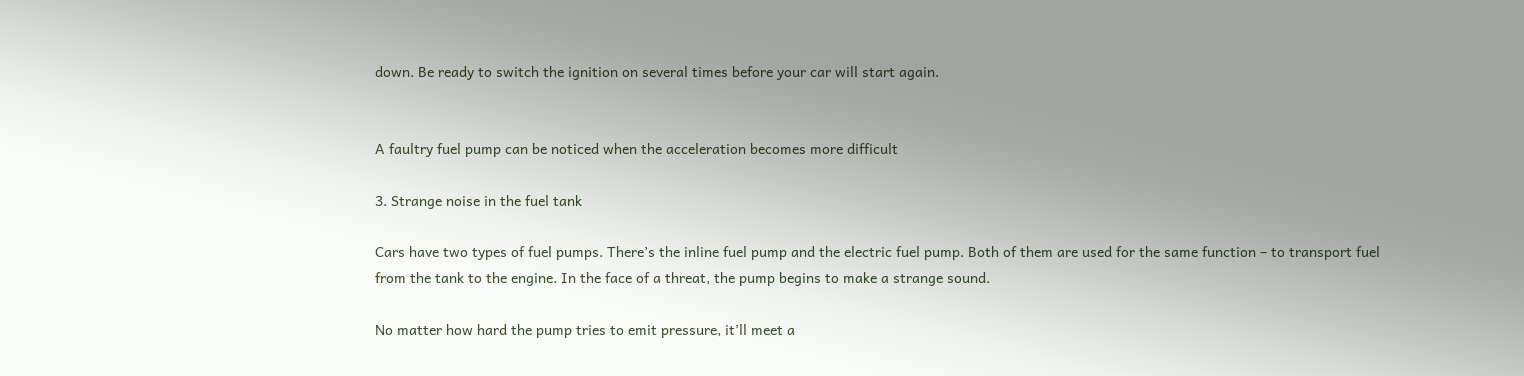down. Be ready to switch the ignition on several times before your car will start again.


A faultry fuel pump can be noticed when the acceleration becomes more difficult

3. Strange noise in the fuel tank

Cars have two types of fuel pumps. There’s the inline fuel pump and the electric fuel pump. Both of them are used for the same function – to transport fuel from the tank to the engine. In the face of a threat, the pump begins to make a strange sound.

No matter how hard the pump tries to emit pressure, it’ll meet a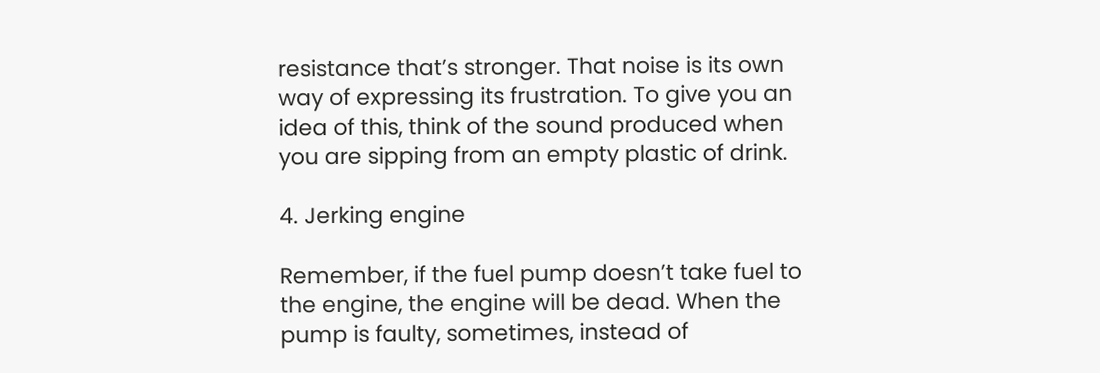resistance that’s stronger. That noise is its own way of expressing its frustration. To give you an idea of this, think of the sound produced when you are sipping from an empty plastic of drink.

4. Jerking engine

Remember, if the fuel pump doesn’t take fuel to the engine, the engine will be dead. When the pump is faulty, sometimes, instead of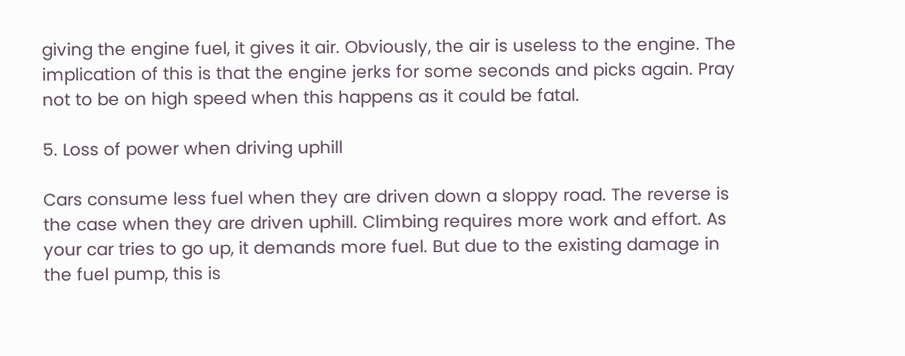giving the engine fuel, it gives it air. Obviously, the air is useless to the engine. The implication of this is that the engine jerks for some seconds and picks again. Pray not to be on high speed when this happens as it could be fatal.

5. Loss of power when driving uphill

Cars consume less fuel when they are driven down a sloppy road. The reverse is the case when they are driven uphill. Climbing requires more work and effort. As your car tries to go up, it demands more fuel. But due to the existing damage in the fuel pump, this is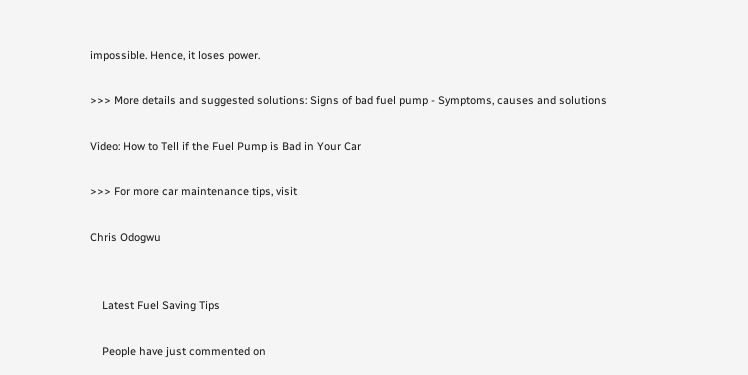impossible. Hence, it loses power.

>>> More details and suggested solutions: Signs of bad fuel pump - Symptoms, causes and solutions

Video: How to Tell if the Fuel Pump is Bad in Your Car

>>> For more car maintenance tips, visit

Chris Odogwu


    Latest Fuel Saving Tips

    People have just commented on